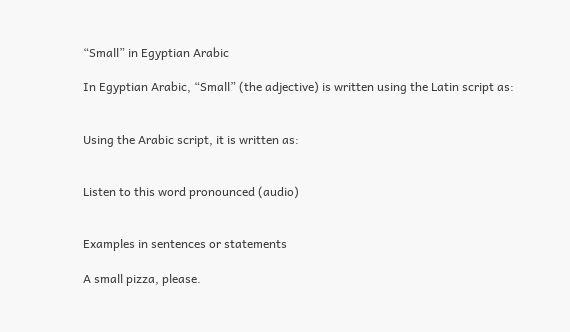“Small” in Egyptian Arabic

In Egyptian Arabic, “Small” (the adjective) is written using the Latin script as:


Using the Arabic script, it is written as:


Listen to this word pronounced (audio)


Examples in sentences or statements

A small pizza, please.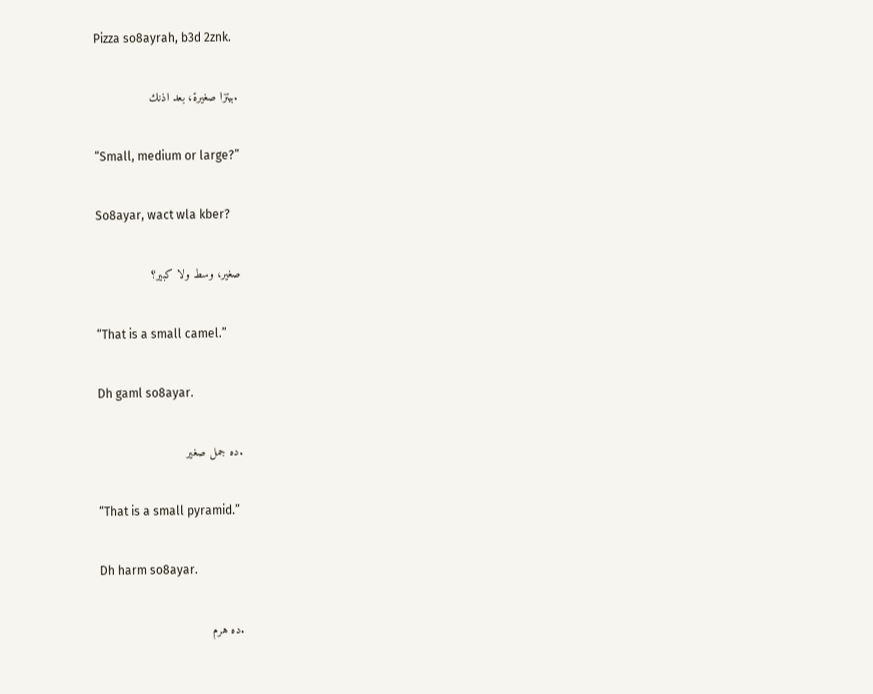Pizza so8ayrah, b3d 2znk.

.بيتزا صغيرة، بعد اذنك

“Small, medium or large?”

So8ayar, wact wla kber?

صغير، وسط ولا كبير؟

“That is a small camel.”

Dh gaml so8ayar.

.ده جمل صغير

“That is a small pyramid.”

Dh harm so8ayar.

.ده هرم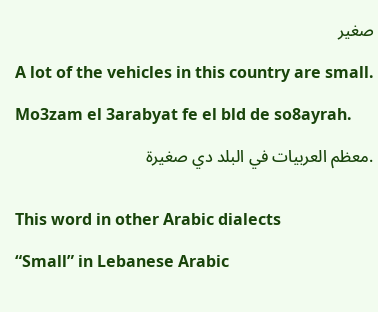صغير

A lot of the vehicles in this country are small.

Mo3zam el 3arabyat fe el bld de so8ayrah.

.معظم العربيات في البلد دي صغيرة


This word in other Arabic dialects

“Small” in Lebanese Arabic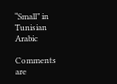“Small” in Tunisian Arabic

Comments are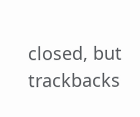closed, but trackbacks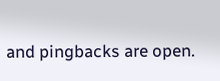and pingbacks are open.